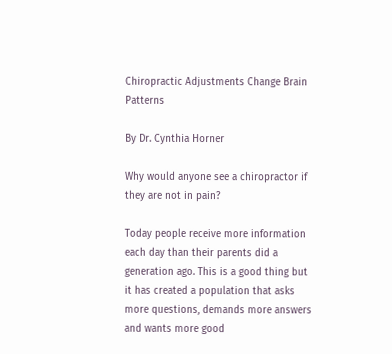Chiropractic Adjustments Change Brain Patterns

By Dr. Cynthia Horner

Why would anyone see a chiropractor if they are not in pain?

Today people receive more information each day than their parents did a generation ago. This is a good thing but it has created a population that asks more questions, demands more answers and wants more good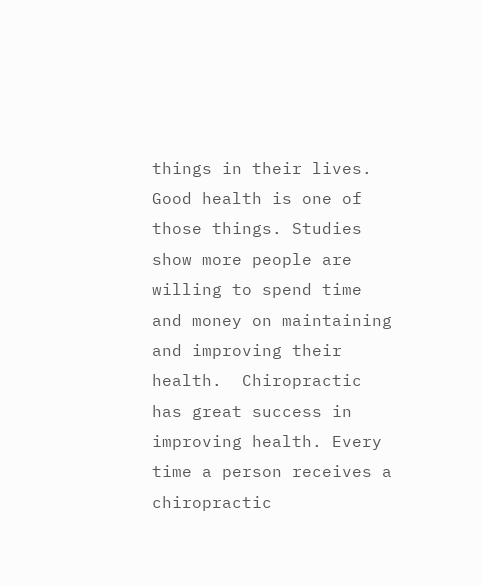things in their lives. Good health is one of those things. Studies show more people are willing to spend time and money on maintaining  and improving their health.  Chiropractic has great success in improving health. Every time a person receives a chiropractic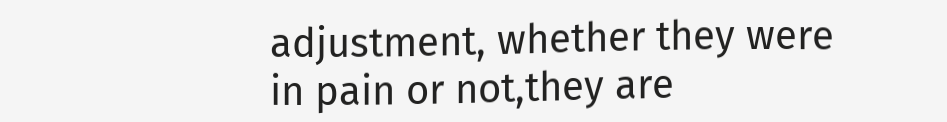adjustment, whether they were in pain or not,they are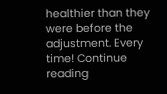healthier than they were before the adjustment. Every time! Continue reading